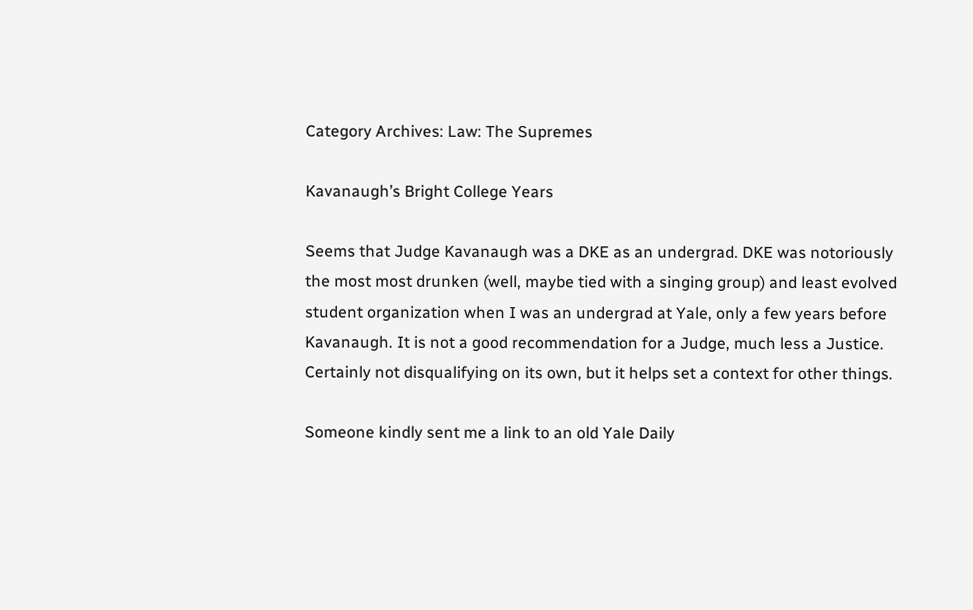Category Archives: Law: The Supremes

Kavanaugh’s Bright College Years

Seems that Judge Kavanaugh was a DKE as an undergrad. DKE was notoriously the most most drunken (well, maybe tied with a singing group) and least evolved student organization when I was an undergrad at Yale, only a few years before Kavanaugh. It is not a good recommendation for a Judge, much less a Justice. Certainly not disqualifying on its own, but it helps set a context for other things.

Someone kindly sent me a link to an old Yale Daily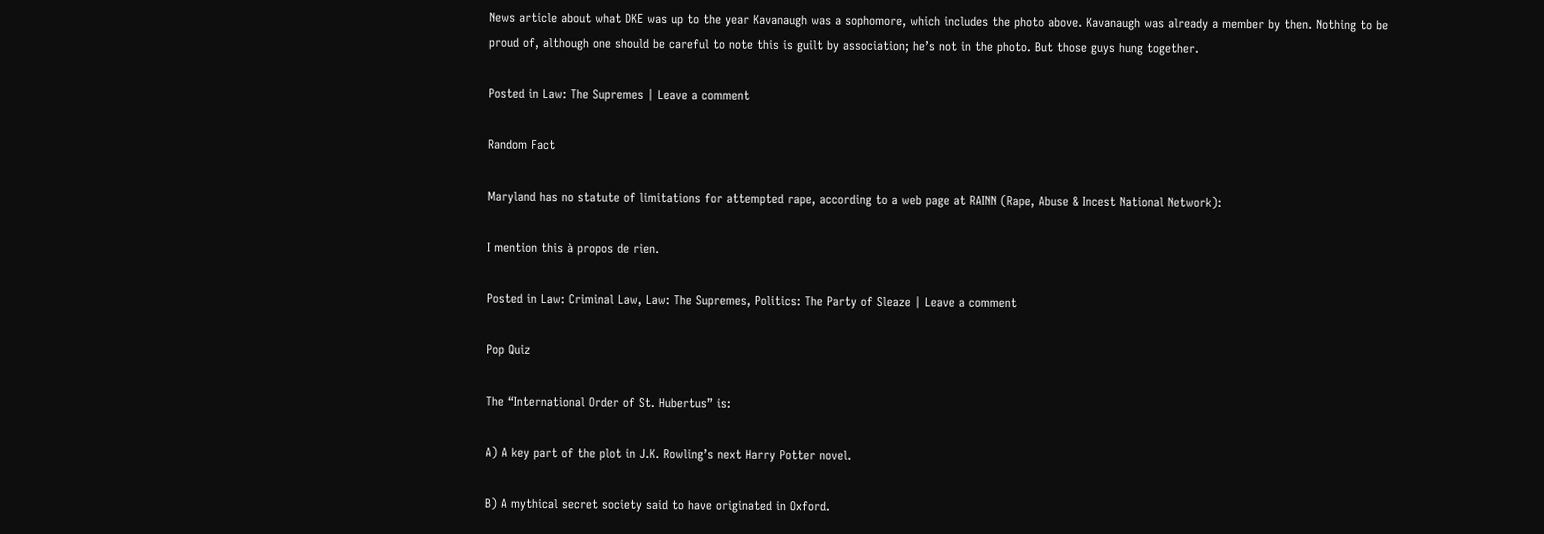News article about what DKE was up to the year Kavanaugh was a sophomore, which includes the photo above. Kavanaugh was already a member by then. Nothing to be proud of, although one should be careful to note this is guilt by association; he’s not in the photo. But those guys hung together.

Posted in Law: The Supremes | Leave a comment

Random Fact

Maryland has no statute of limitations for attempted rape, according to a web page at RAINN (Rape, Abuse & Incest National Network):

I mention this à propos de rien.

Posted in Law: Criminal Law, Law: The Supremes, Politics: The Party of Sleaze | Leave a comment

Pop Quiz

The “International Order of St. Hubertus” is:

A) A key part of the plot in J.K. Rowling’s next Harry Potter novel.

B) A mythical secret society said to have originated in Oxford.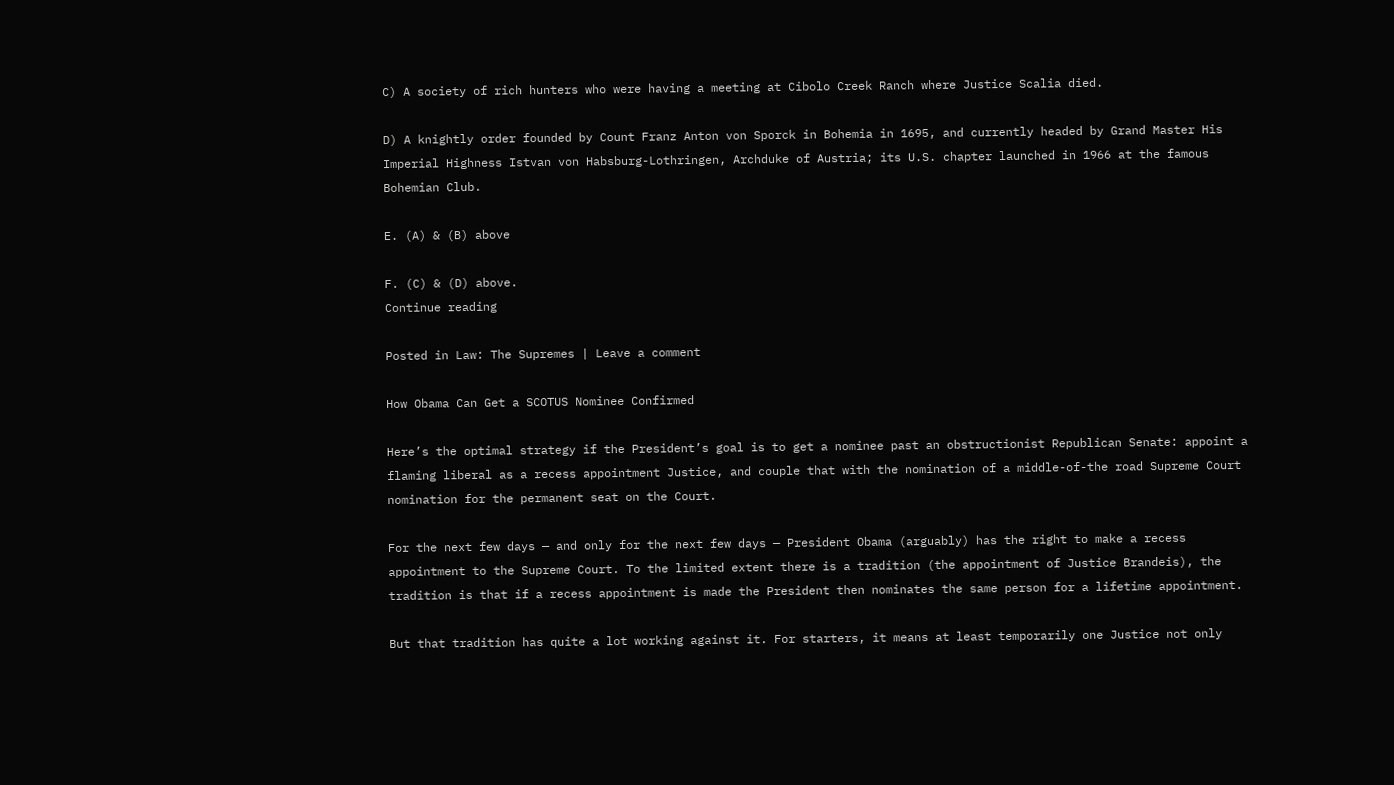C) A society of rich hunters who were having a meeting at Cibolo Creek Ranch where Justice Scalia died.

D) A knightly order founded by Count Franz Anton von Sporck in Bohemia in 1695, and currently headed by Grand Master His Imperial Highness Istvan von Habsburg-Lothringen, Archduke of Austria; its U.S. chapter launched in 1966 at the famous Bohemian Club.

E. (A) & (B) above

F. (C) & (D) above.
Continue reading

Posted in Law: The Supremes | Leave a comment

How Obama Can Get a SCOTUS Nominee Confirmed

Here’s the optimal strategy if the President’s goal is to get a nominee past an obstructionist Republican Senate: appoint a flaming liberal as a recess appointment Justice, and couple that with the nomination of a middle-of-the road Supreme Court nomination for the permanent seat on the Court.

For the next few days — and only for the next few days — President Obama (arguably) has the right to make a recess appointment to the Supreme Court. To the limited extent there is a tradition (the appointment of Justice Brandeis), the tradition is that if a recess appointment is made the President then nominates the same person for a lifetime appointment.

But that tradition has quite a lot working against it. For starters, it means at least temporarily one Justice not only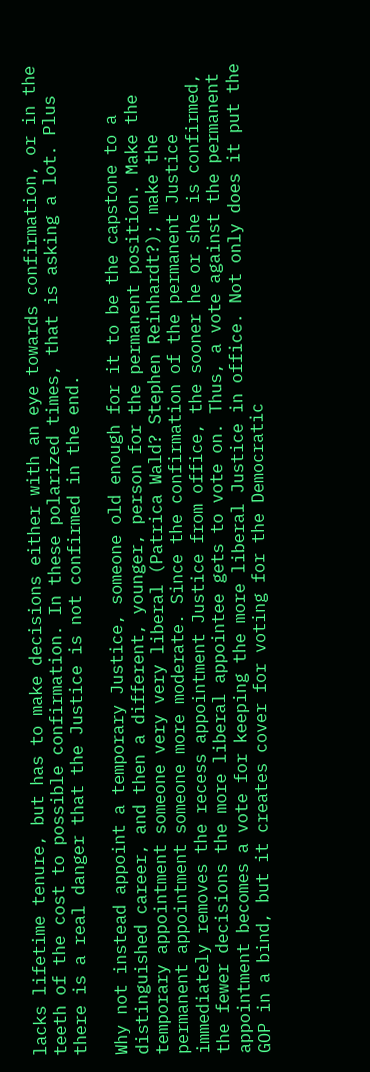lacks lifetime tenure, but has to make decisions either with an eye towards confirmation, or in the teeth of the cost to possible confirmation. In these polarized times, that is asking a lot. Plus there is a real danger that the Justice is not confirmed in the end.

Why not instead appoint a temporary Justice, someone old enough for it to be the capstone to a distinguished career, and then a different, younger, person for the permanent position. Make the temporary appointment someone very very liberal (Patrica Wald? Stephen Reinhardt?); make the permanent appointment someone more moderate. Since the confirmation of the permanent Justice immediately removes the recess appointment Justice from office, the sooner he or she is confirmed, the fewer decisions the more liberal appointee gets to vote on. Thus, a vote against the permanent appointment becomes a vote for keeping the more liberal Justice in office. Not only does it put the GOP in a bind, but it creates cover for voting for the Democratic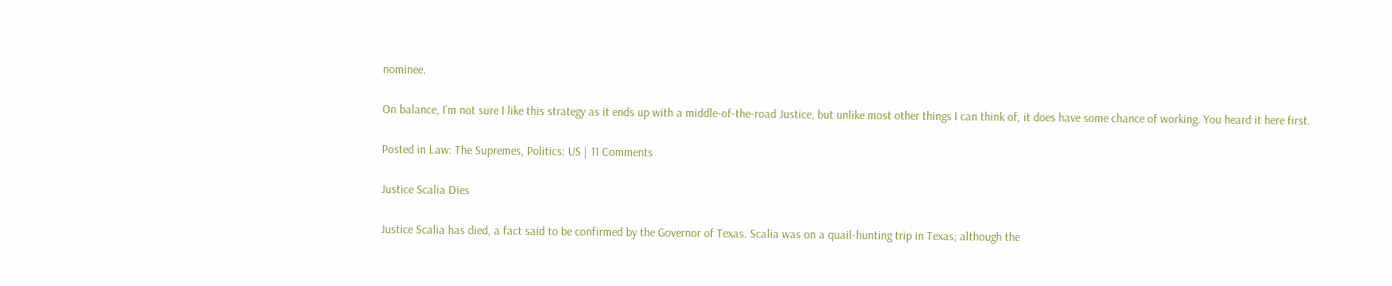nominee.

On balance, I’m not sure I like this strategy as it ends up with a middle-of-the-road Justice, but unlike most other things I can think of, it does have some chance of working. You heard it here first.

Posted in Law: The Supremes, Politics: US | 11 Comments

Justice Scalia Dies

Justice Scalia has died, a fact said to be confirmed by the Governor of Texas. Scalia was on a quail-hunting trip in Texas; although the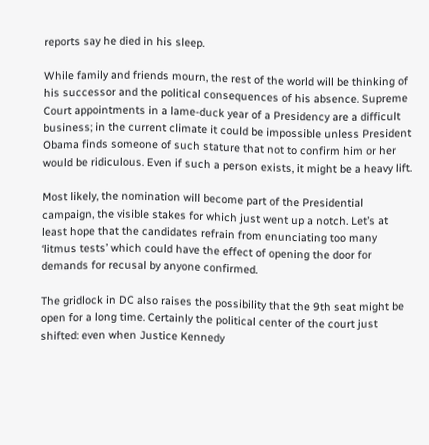reports say he died in his sleep.

While family and friends mourn, the rest of the world will be thinking of his successor and the political consequences of his absence. Supreme Court appointments in a lame-duck year of a Presidency are a difficult business; in the current climate it could be impossible unless President Obama finds someone of such stature that not to confirm him or her would be ridiculous. Even if such a person exists, it might be a heavy lift.

Most likely, the nomination will become part of the Presidential campaign, the visible stakes for which just went up a notch. Let’s at least hope that the candidates refrain from enunciating too many ‘litmus tests’ which could have the effect of opening the door for demands for recusal by anyone confirmed.

The gridlock in DC also raises the possibility that the 9th seat might be open for a long time. Certainly the political center of the court just shifted: even when Justice Kennedy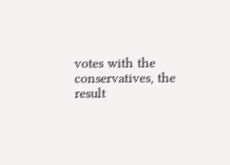votes with the conservatives, the result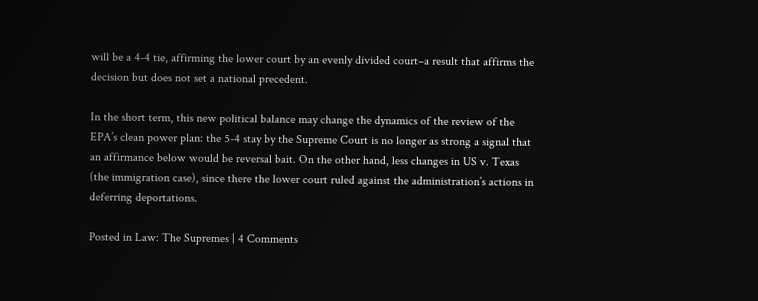will be a 4-4 tie, affirming the lower court by an evenly divided court–a result that affirms the decision but does not set a national precedent.

In the short term, this new political balance may change the dynamics of the review of the EPA’s clean power plan: the 5-4 stay by the Supreme Court is no longer as strong a signal that an affirmance below would be reversal bait. On the other hand, less changes in US v. Texas (the immigration case), since there the lower court ruled against the administration’s actions in deferring deportations.

Posted in Law: The Supremes | 4 Comments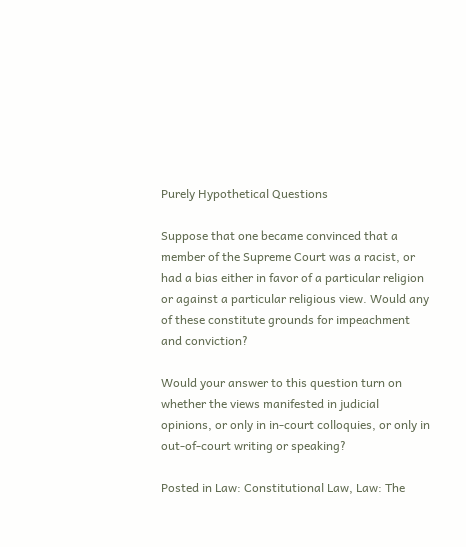Purely Hypothetical Questions

Suppose that one became convinced that a member of the Supreme Court was a racist, or had a bias either in favor of a particular religion or against a particular religious view. Would any of these constitute grounds for impeachment and conviction?

Would your answer to this question turn on whether the views manifested in judicial opinions, or only in in-court colloquies, or only in out-of-court writing or speaking?

Posted in Law: Constitutional Law, Law: The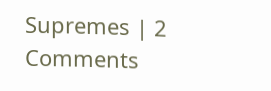Supremes | 2 Comments